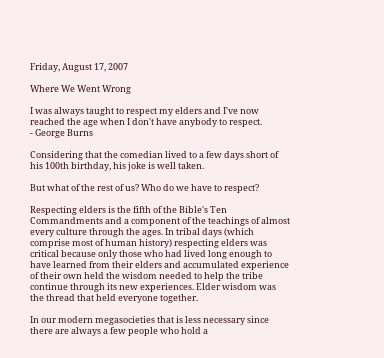Friday, August 17, 2007

Where We Went Wrong

I was always taught to respect my elders and I've now reached the age when I don't have anybody to respect.
- George Burns

Considering that the comedian lived to a few days short of his 100th birthday, his joke is well taken.

But what of the rest of us? Who do we have to respect?

Respecting elders is the fifth of the Bible's Ten Commandments and a component of the teachings of almost every culture through the ages. In tribal days (which comprise most of human history) respecting elders was critical because only those who had lived long enough to have learned from their elders and accumulated experience of their own held the wisdom needed to help the tribe continue through its new experiences. Elder wisdom was the thread that held everyone together.

In our modern megasocieties that is less necessary since there are always a few people who hold a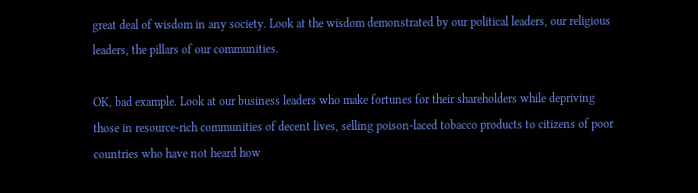great deal of wisdom in any society. Look at the wisdom demonstrated by our political leaders, our religious leaders, the pillars of our communities.

OK, bad example. Look at our business leaders who make fortunes for their shareholders while depriving those in resource-rich communities of decent lives, selling poison-laced tobacco products to citizens of poor countries who have not heard how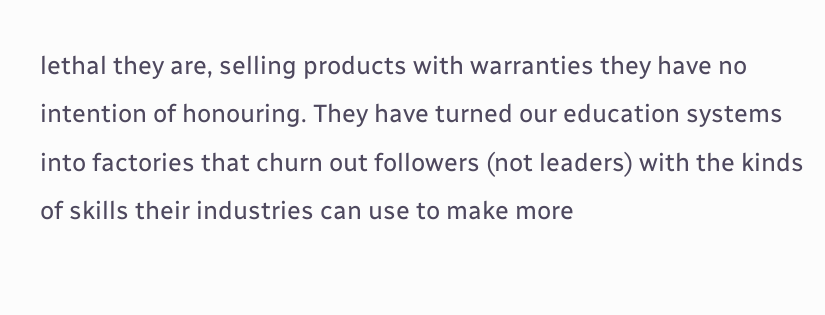lethal they are, selling products with warranties they have no intention of honouring. They have turned our education systems into factories that churn out followers (not leaders) with the kinds of skills their industries can use to make more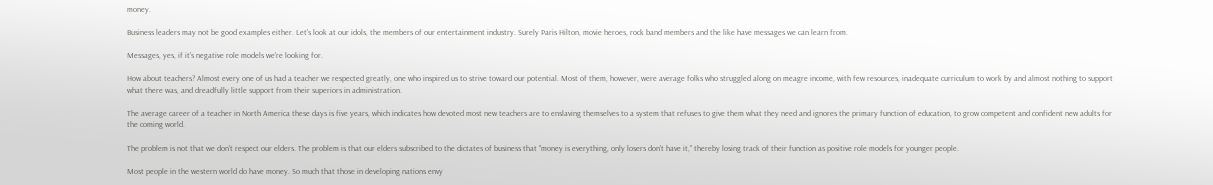money.

Business leaders may not be good examples either. Let's look at our idols, the members of our entertainment industry. Surely Paris Hilton, movie heroes, rock band members and the like have messages we can learn from.

Messages, yes, if it's negative role models we're looking for.

How about teachers? Almost every one of us had a teacher we respected greatly, one who inspired us to strive toward our potential. Most of them, however, were average folks who struggled along on meagre income, with few resources, inadequate curriculum to work by and almost nothing to support what there was, and dreadfully little support from their superiors in administration.

The average career of a teacher in North America these days is five years, which indicates how devoted most new teachers are to enslaving themselves to a system that refuses to give them what they need and ignores the primary function of education, to grow competent and confident new adults for the coming world.

The problem is not that we don't respect our elders. The problem is that our elders subscribed to the dictates of business that "money is everything, only losers don't have it," thereby losing track of their function as positive role models for younger people.

Most people in the western world do have money. So much that those in developing nations envy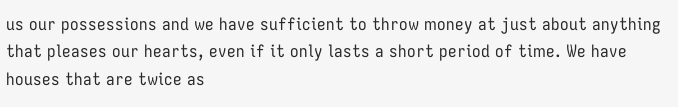us our possessions and we have sufficient to throw money at just about anything that pleases our hearts, even if it only lasts a short period of time. We have houses that are twice as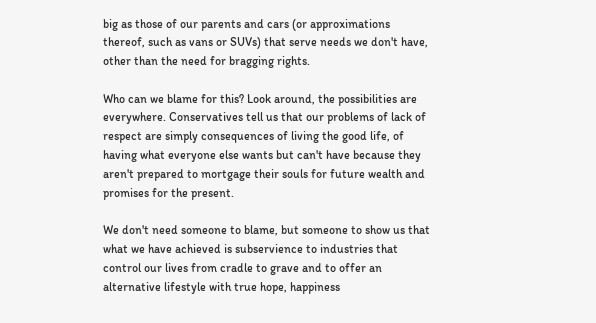big as those of our parents and cars (or approximations thereof, such as vans or SUVs) that serve needs we don't have, other than the need for bragging rights.

Who can we blame for this? Look around, the possibilities are everywhere. Conservatives tell us that our problems of lack of respect are simply consequences of living the good life, of having what everyone else wants but can't have because they aren't prepared to mortgage their souls for future wealth and promises for the present.

We don't need someone to blame, but someone to show us that what we have achieved is subservience to industries that control our lives from cradle to grave and to offer an alternative lifestyle with true hope, happiness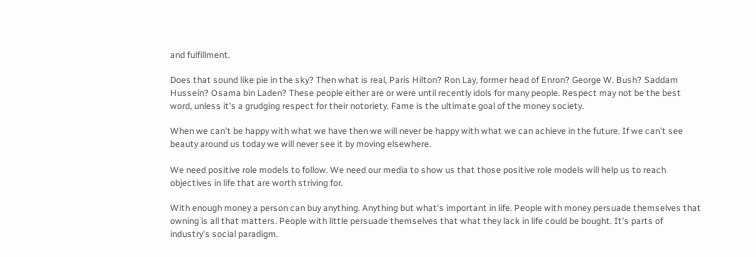and fulfillment.

Does that sound like pie in the sky? Then what is real, Paris Hilton? Ron Lay, former head of Enron? George W. Bush? Saddam Hussein? Osama bin Laden? These people either are or were until recently idols for many people. Respect may not be the best word, unless it's a grudging respect for their notoriety. Fame is the ultimate goal of the money society.

When we can't be happy with what we have then we will never be happy with what we can achieve in the future. If we can't see beauty around us today we will never see it by moving elsewhere.

We need positive role models to follow. We need our media to show us that those positive role models will help us to reach objectives in life that are worth striving for.

With enough money a person can buy anything. Anything but what's important in life. People with money persuade themselves that owning is all that matters. People with little persuade themselves that what they lack in life could be bought. It's parts of industry's social paradigm.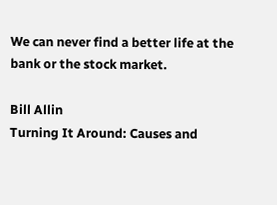We can never find a better life at the bank or the stock market.

Bill Allin
Turning It Around: Causes and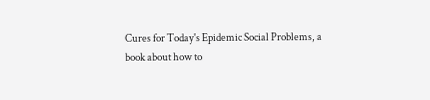Cures for Today's Epidemic Social Problems, a book about how to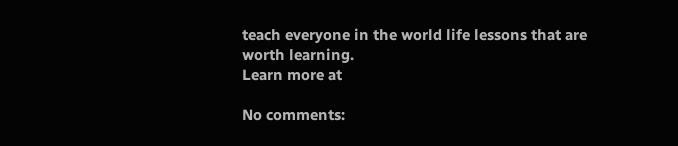teach everyone in the world life lessons that are worth learning.
Learn more at

No comments: